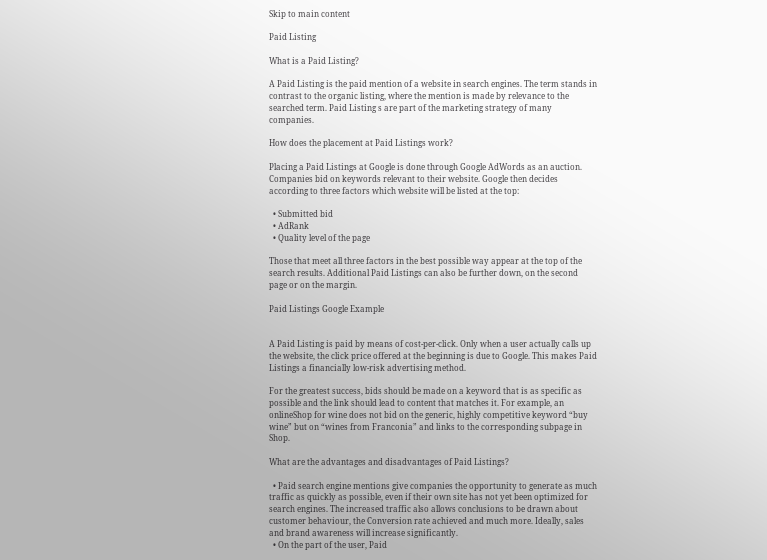Skip to main content

Paid Listing

What is a Paid Listing?

A Paid Listing is the paid mention of a website in search engines. The term stands in contrast to the organic listing, where the mention is made by relevance to the searched term. Paid Listing s are part of the marketing strategy of many companies.

How does the placement at Paid Listings work?

Placing a Paid Listings at Google is done through Google AdWords as an auction. Companies bid on keywords relevant to their website. Google then decides according to three factors which website will be listed at the top:

  • Submitted bid
  • AdRank
  • Quality level of the page

Those that meet all three factors in the best possible way appear at the top of the search results. Additional Paid Listings can also be further down, on the second page or on the margin.

Paid Listings Google Example


A Paid Listing is paid by means of cost-per-click. Only when a user actually calls up the website, the click price offered at the beginning is due to Google. This makes Paid Listings a financially low-risk advertising method.

For the greatest success, bids should be made on a keyword that is as specific as possible and the link should lead to content that matches it. For example, an onlineShop for wine does not bid on the generic, highly competitive keyword “buy wine” but on “wines from Franconia” and links to the corresponding subpage in Shop.

What are the advantages and disadvantages of Paid Listings?

  • Paid search engine mentions give companies the opportunity to generate as much traffic as quickly as possible, even if their own site has not yet been optimized for search engines. The increased traffic also allows conclusions to be drawn about customer behaviour, the Conversion rate achieved and much more. Ideally, sales and brand awareness will increase significantly.
  • On the part of the user, Paid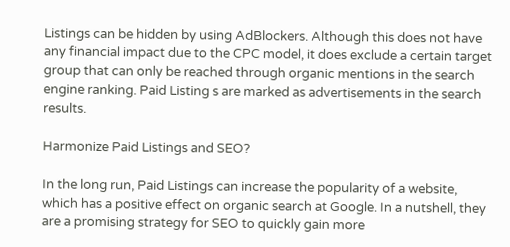Listings can be hidden by using AdBlockers. Although this does not have any financial impact due to the CPC model, it does exclude a certain target group that can only be reached through organic mentions in the search engine ranking. Paid Listing s are marked as advertisements in the search results.

Harmonize Paid Listings and SEO?

In the long run, Paid Listings can increase the popularity of a website, which has a positive effect on organic search at Google. In a nutshell, they are a promising strategy for SEO to quickly gain more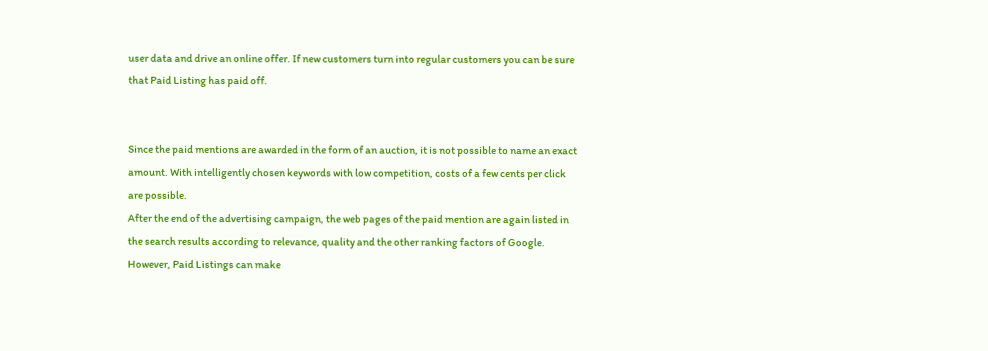user data and drive an online offer. If new customers turn into regular customers you can be sure that Paid Listing has paid off.


Since the paid mentions are awarded in the form of an auction, it is not possible to name an exact amount. With intelligently chosen keywords with low competition, costs of a few cents per click are possible.
After the end of the advertising campaign, the web pages of the paid mention are again listed in the search results according to relevance, quality and the other ranking factors of Google. However, Paid Listings can make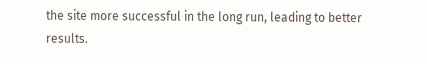the site more successful in the long run, leading to better results.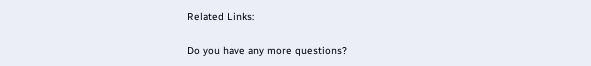Related Links:

Do you have any more questions?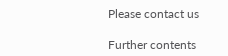Please contact us

Further contents